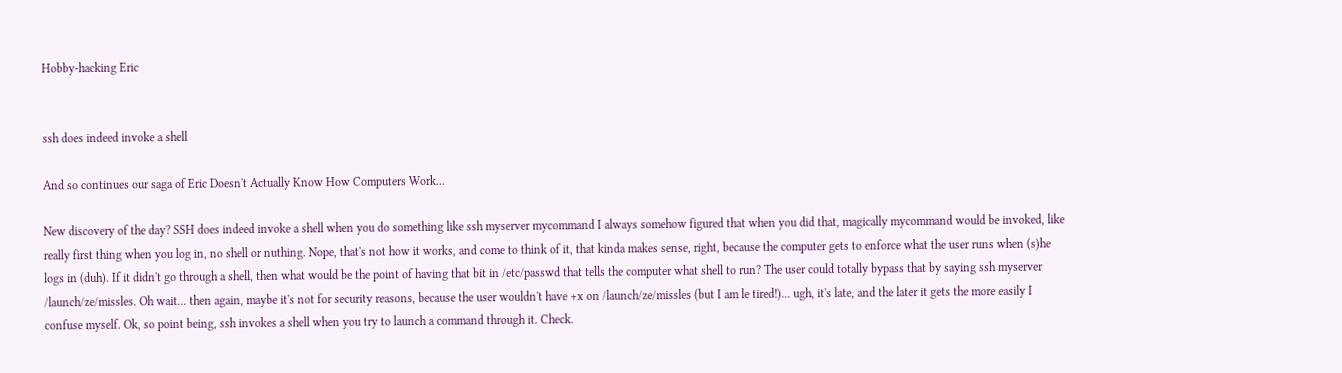Hobby-hacking Eric


ssh does indeed invoke a shell

And so continues our saga of Eric Doesn't Actually Know How Computers Work...

New discovery of the day? SSH does indeed invoke a shell when you do something like ssh myserver mycommand I always somehow figured that when you did that, magically mycommand would be invoked, like really first thing when you log in, no shell or nuthing. Nope, that's not how it works, and come to think of it, that kinda makes sense, right, because the computer gets to enforce what the user runs when (s)he logs in (duh). If it didn't go through a shell, then what would be the point of having that bit in /etc/passwd that tells the computer what shell to run? The user could totally bypass that by saying ssh myserver /launch/ze/missles. Oh wait... then again, maybe it's not for security reasons, because the user wouldn't have +x on /launch/ze/missles (but I am le tired!)... ugh, it's late, and the later it gets the more easily I confuse myself. Ok, so point being, ssh invokes a shell when you try to launch a command through it. Check.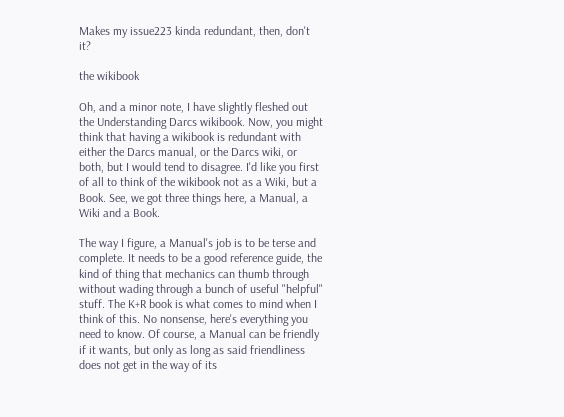Makes my issue223 kinda redundant, then, don't it?

the wikibook

Oh, and a minor note, I have slightly fleshed out the Understanding Darcs wikibook. Now, you might think that having a wikibook is redundant with either the Darcs manual, or the Darcs wiki, or both, but I would tend to disagree. I'd like you first of all to think of the wikibook not as a Wiki, but a Book. See, we got three things here, a Manual, a Wiki and a Book.

The way I figure, a Manual's job is to be terse and complete. It needs to be a good reference guide, the kind of thing that mechanics can thumb through without wading through a bunch of useful "helpful" stuff. The K+R book is what comes to mind when I think of this. No nonsense, here's everything you need to know. Of course, a Manual can be friendly if it wants, but only as long as said friendliness does not get in the way of its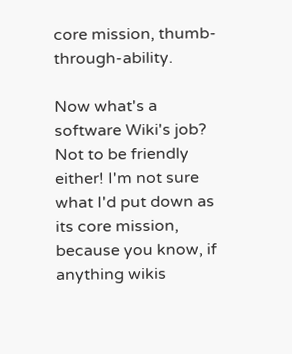core mission, thumb-through-ability.

Now what's a software Wiki's job? Not to be friendly either! I'm not sure what I'd put down as its core mission, because you know, if anything wikis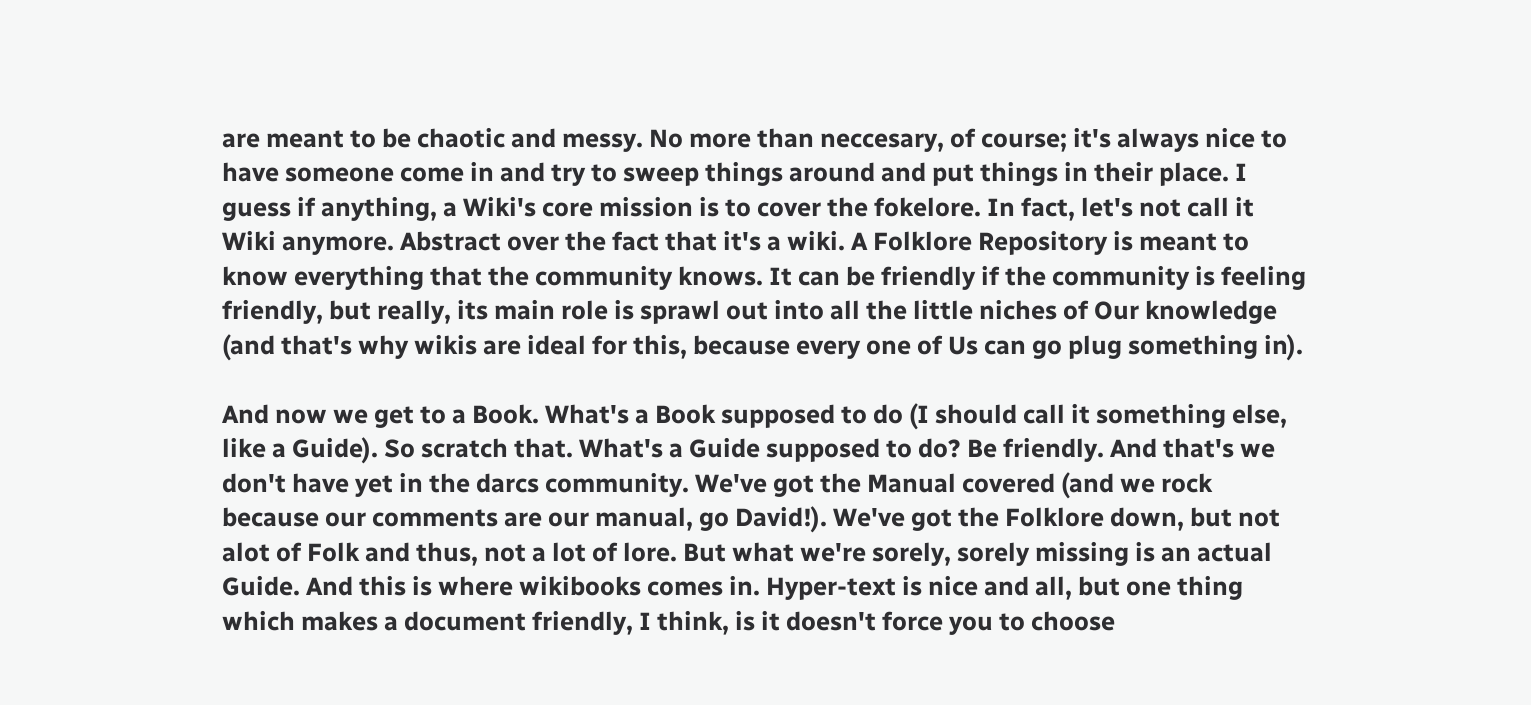are meant to be chaotic and messy. No more than neccesary, of course; it's always nice to have someone come in and try to sweep things around and put things in their place. I guess if anything, a Wiki's core mission is to cover the fokelore. In fact, let's not call it Wiki anymore. Abstract over the fact that it's a wiki. A Folklore Repository is meant to know everything that the community knows. It can be friendly if the community is feeling friendly, but really, its main role is sprawl out into all the little niches of Our knowledge (and that's why wikis are ideal for this, because every one of Us can go plug something in).

And now we get to a Book. What's a Book supposed to do (I should call it something else, like a Guide). So scratch that. What's a Guide supposed to do? Be friendly. And that's we don't have yet in the darcs community. We've got the Manual covered (and we rock because our comments are our manual, go David!). We've got the Folklore down, but not alot of Folk and thus, not a lot of lore. But what we're sorely, sorely missing is an actual Guide. And this is where wikibooks comes in. Hyper-text is nice and all, but one thing which makes a document friendly, I think, is it doesn't force you to choose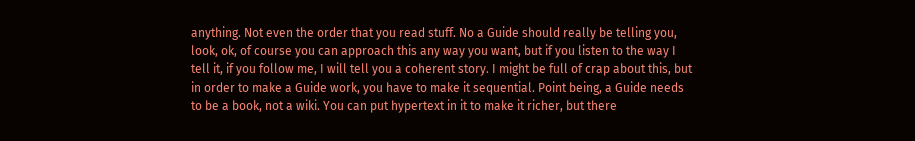anything. Not even the order that you read stuff. No a Guide should really be telling you, look, ok, of course you can approach this any way you want, but if you listen to the way I tell it, if you follow me, I will tell you a coherent story. I might be full of crap about this, but in order to make a Guide work, you have to make it sequential. Point being, a Guide needs to be a book, not a wiki. You can put hypertext in it to make it richer, but there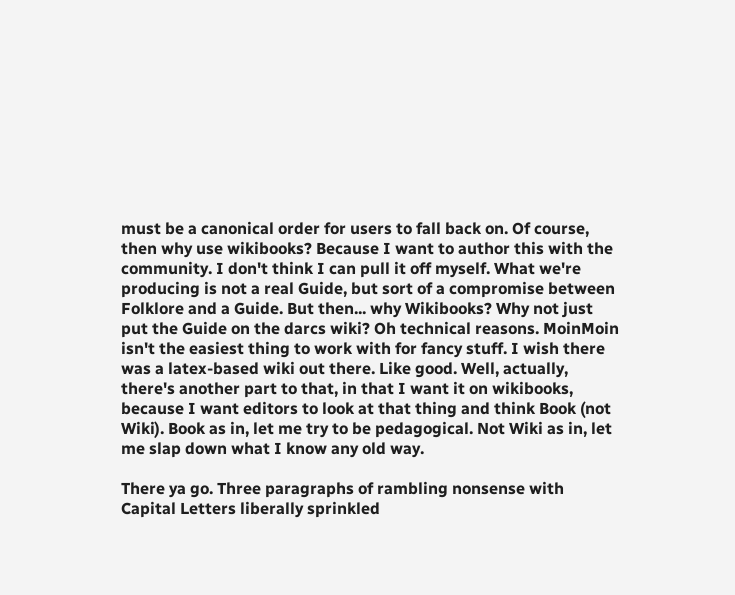must be a canonical order for users to fall back on. Of course, then why use wikibooks? Because I want to author this with the community. I don't think I can pull it off myself. What we're producing is not a real Guide, but sort of a compromise between Folklore and a Guide. But then... why Wikibooks? Why not just put the Guide on the darcs wiki? Oh technical reasons. MoinMoin isn't the easiest thing to work with for fancy stuff. I wish there was a latex-based wiki out there. Like good. Well, actually, there's another part to that, in that I want it on wikibooks, because I want editors to look at that thing and think Book (not Wiki). Book as in, let me try to be pedagogical. Not Wiki as in, let me slap down what I know any old way.

There ya go. Three paragraphs of rambling nonsense with Capital Letters liberally sprinkled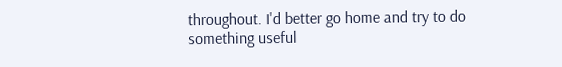throughout. I'd better go home and try to do something useful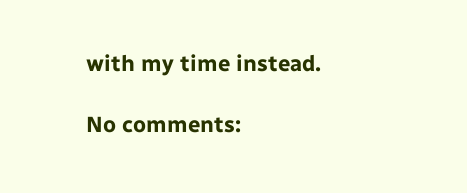with my time instead.

No comments: